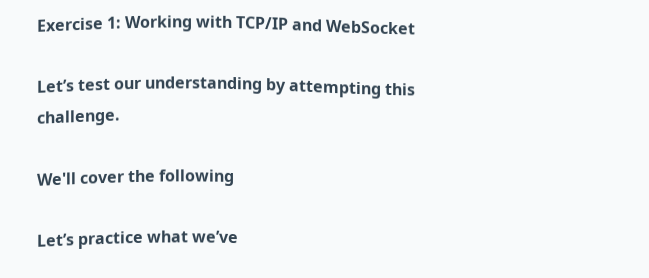Exercise 1: Working with TCP/IP and WebSocket

Let’s test our understanding by attempting this challenge.

We'll cover the following

Let’s practice what we’ve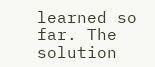learned so far. The solution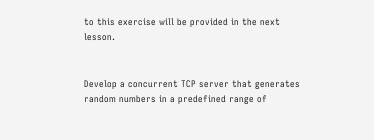to this exercise will be provided in the next lesson.


Develop a concurrent TCP server that generates random numbers in a predefined range of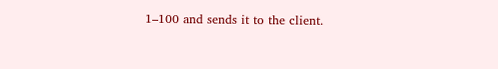1–100 and sends it to the client.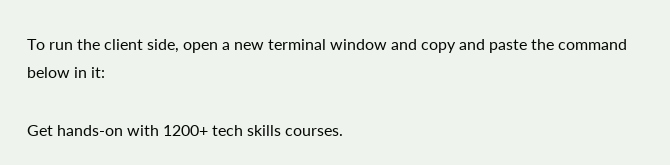To run the client side, open a new terminal window and copy and paste the command below in it:

Get hands-on with 1200+ tech skills courses.